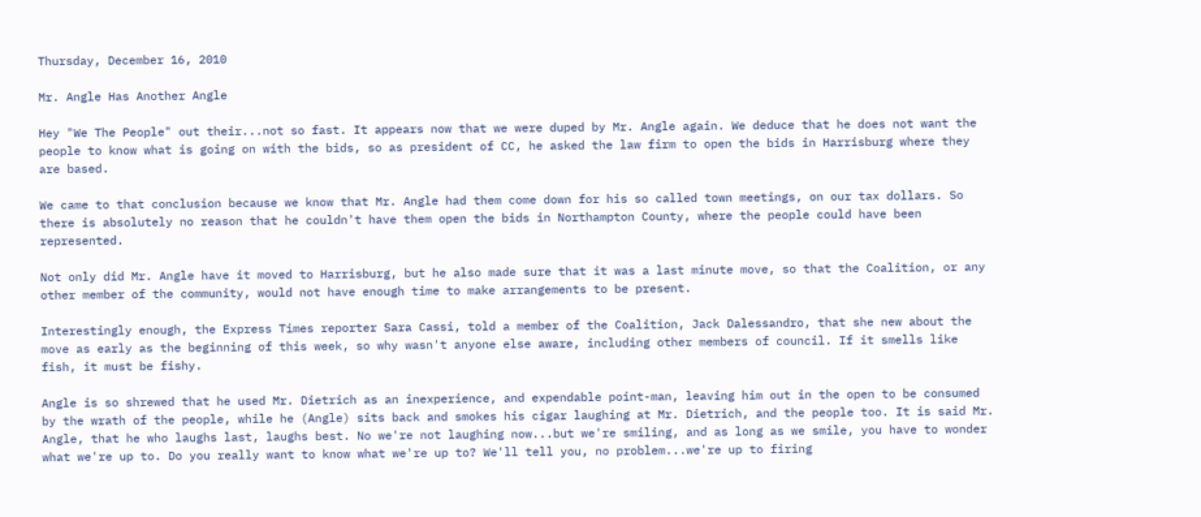Thursday, December 16, 2010

Mr. Angle Has Another Angle

Hey "We The People" out their...not so fast. It appears now that we were duped by Mr. Angle again. We deduce that he does not want the people to know what is going on with the bids, so as president of CC, he asked the law firm to open the bids in Harrisburg where they are based.

We came to that conclusion because we know that Mr. Angle had them come down for his so called town meetings, on our tax dollars. So there is absolutely no reason that he couldn't have them open the bids in Northampton County, where the people could have been represented.

Not only did Mr. Angle have it moved to Harrisburg, but he also made sure that it was a last minute move, so that the Coalition, or any other member of the community, would not have enough time to make arrangements to be present.

Interestingly enough, the Express Times reporter Sara Cassi, told a member of the Coalition, Jack Dalessandro, that she new about the move as early as the beginning of this week, so why wasn't anyone else aware, including other members of council. If it smells like fish, it must be fishy.

Angle is so shrewed that he used Mr. Dietrich as an inexperience, and expendable point-man, leaving him out in the open to be consumed by the wrath of the people, while he (Angle) sits back and smokes his cigar laughing at Mr. Dietrich, and the people too. It is said Mr. Angle, that he who laughs last, laughs best. No we're not laughing now...but we're smiling, and as long as we smile, you have to wonder what we're up to. Do you really want to know what we're up to? We'll tell you, no problem...we're up to firing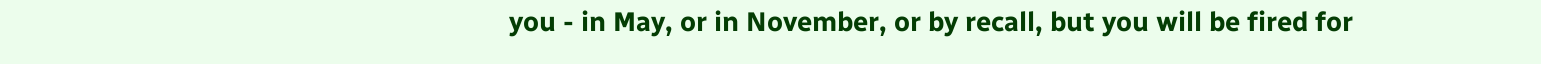you - in May, or in November, or by recall, but you will be fired for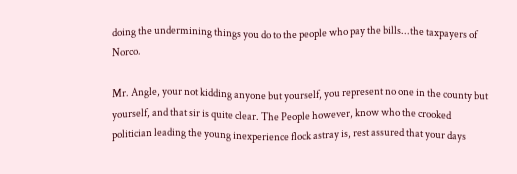doing the undermining things you do to the people who pay the bills...the taxpayers of Norco.

Mr. Angle, your not kidding anyone but yourself, you represent no one in the county but yourself, and that sir is quite clear. The People however, know who the crooked politician leading the young inexperience flock astray is, rest assured that your days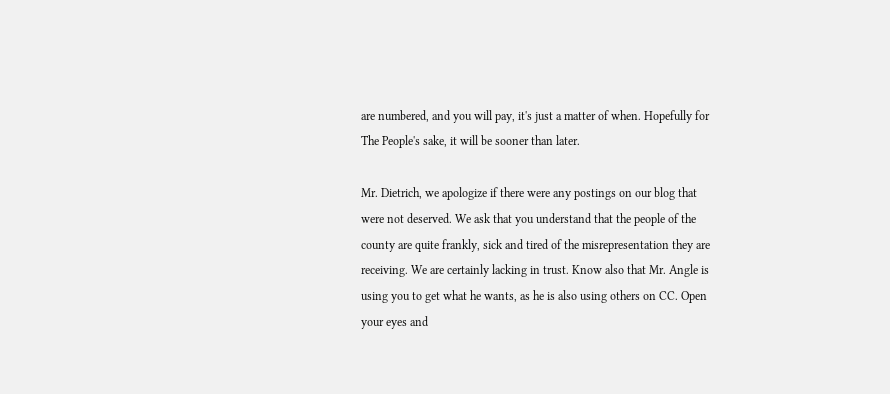are numbered, and you will pay, it's just a matter of when. Hopefully for The People's sake, it will be sooner than later.

Mr. Dietrich, we apologize if there were any postings on our blog that were not deserved. We ask that you understand that the people of the county are quite frankly, sick and tired of the misrepresentation they are receiving. We are certainly lacking in trust. Know also that Mr. Angle is using you to get what he wants, as he is also using others on CC. Open your eyes and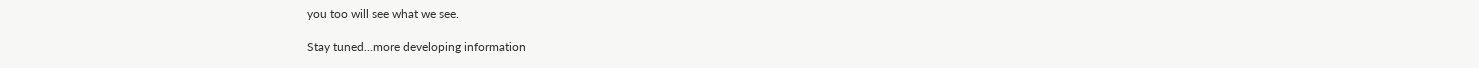you too will see what we see.

Stay tuned...more developing information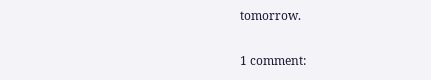tomorrow.

1 comment: